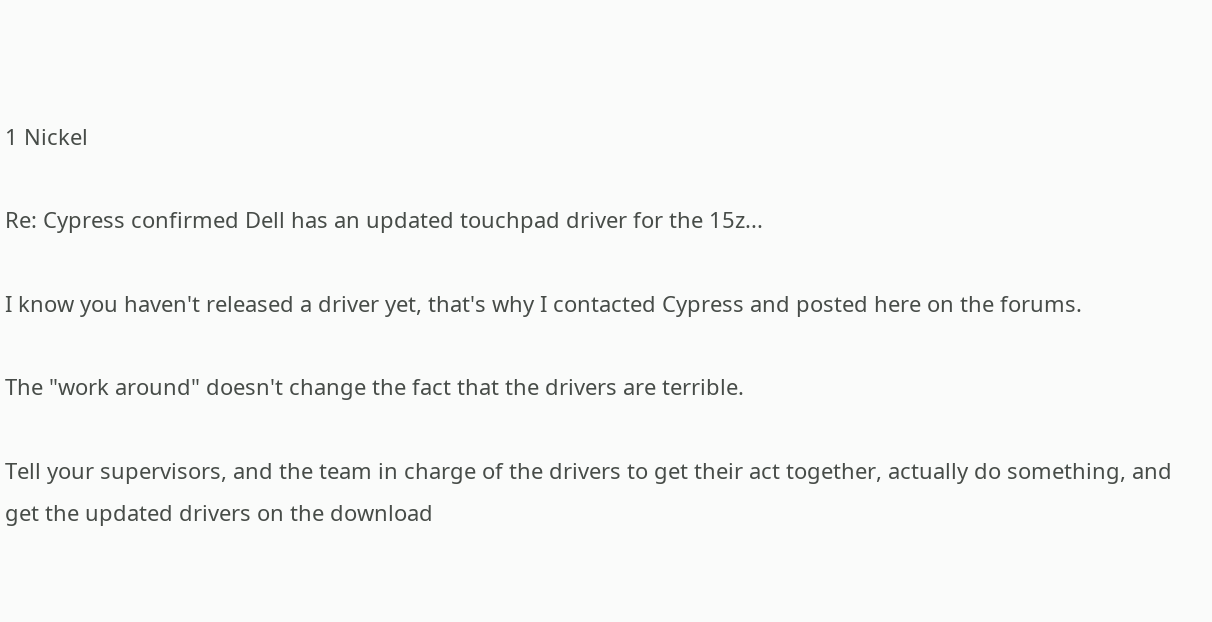1 Nickel

Re: Cypress confirmed Dell has an updated touchpad driver for the 15z...

I know you haven't released a driver yet, that's why I contacted Cypress and posted here on the forums.

The "work around" doesn't change the fact that the drivers are terrible.

Tell your supervisors, and the team in charge of the drivers to get their act together, actually do something, and get the updated drivers on the download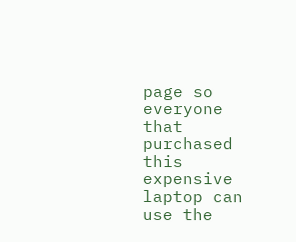page so everyone that purchased this expensive laptop can use the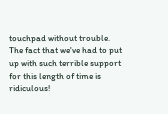touchpad without trouble. The fact that we've had to put up with such terrible support for this length of time is ridiculous!